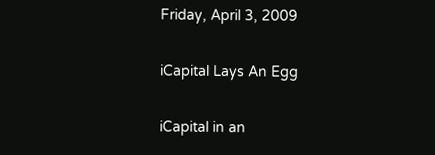Friday, April 3, 2009

iCapital Lays An Egg

iCapital in an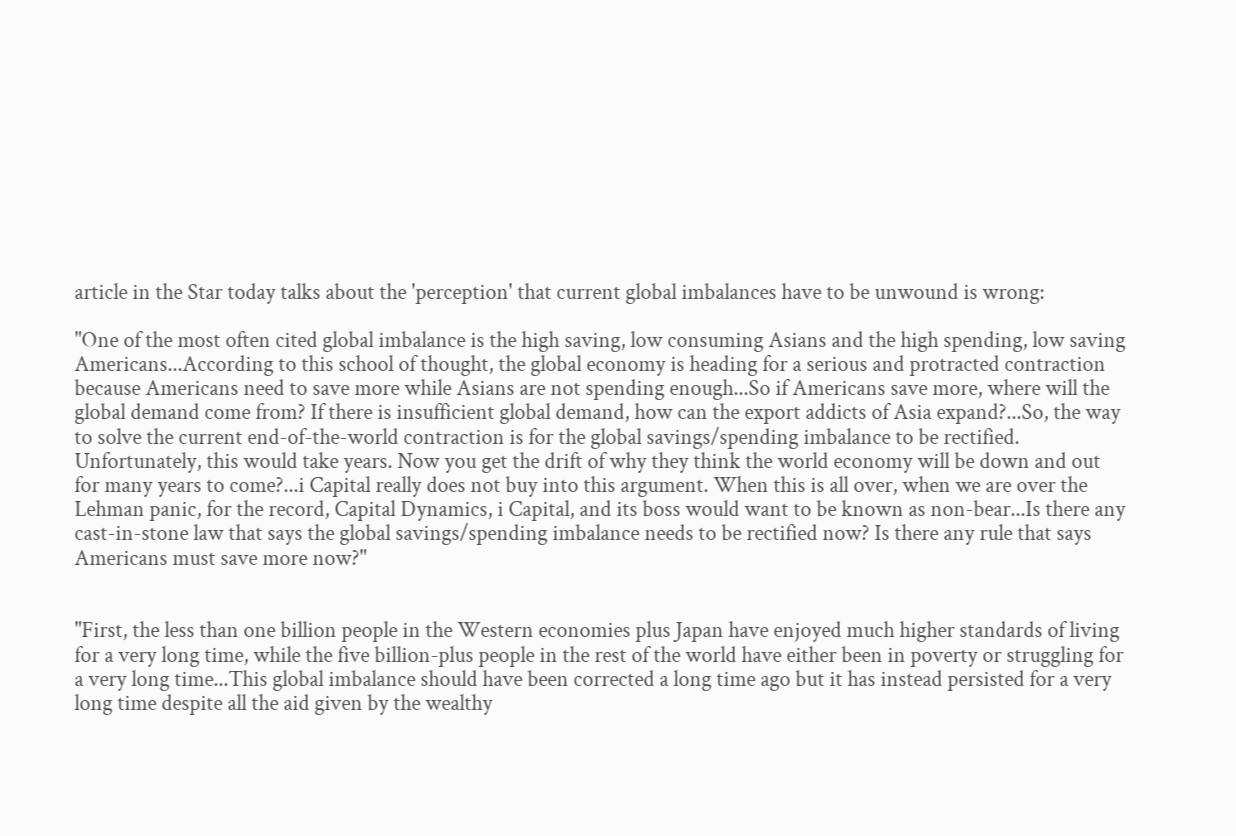article in the Star today talks about the 'perception' that current global imbalances have to be unwound is wrong:

"One of the most often cited global imbalance is the high saving, low consuming Asians and the high spending, low saving Americans...According to this school of thought, the global economy is heading for a serious and protracted contraction because Americans need to save more while Asians are not spending enough...So if Americans save more, where will the global demand come from? If there is insufficient global demand, how can the export addicts of Asia expand?...So, the way to solve the current end-of-the-world contraction is for the global savings/spending imbalance to be rectified. Unfortunately, this would take years. Now you get the drift of why they think the world economy will be down and out for many years to come?...i Capital really does not buy into this argument. When this is all over, when we are over the Lehman panic, for the record, Capital Dynamics, i Capital, and its boss would want to be known as non-bear...Is there any cast-in-stone law that says the global savings/spending imbalance needs to be rectified now? Is there any rule that says Americans must save more now?"


"First, the less than one billion people in the Western economies plus Japan have enjoyed much higher standards of living for a very long time, while the five billion-plus people in the rest of the world have either been in poverty or struggling for a very long time...This global imbalance should have been corrected a long time ago but it has instead persisted for a very long time despite all the aid given by the wealthy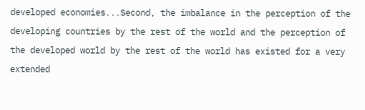developed economies...Second, the imbalance in the perception of the developing countries by the rest of the world and the perception of the developed world by the rest of the world has existed for a very extended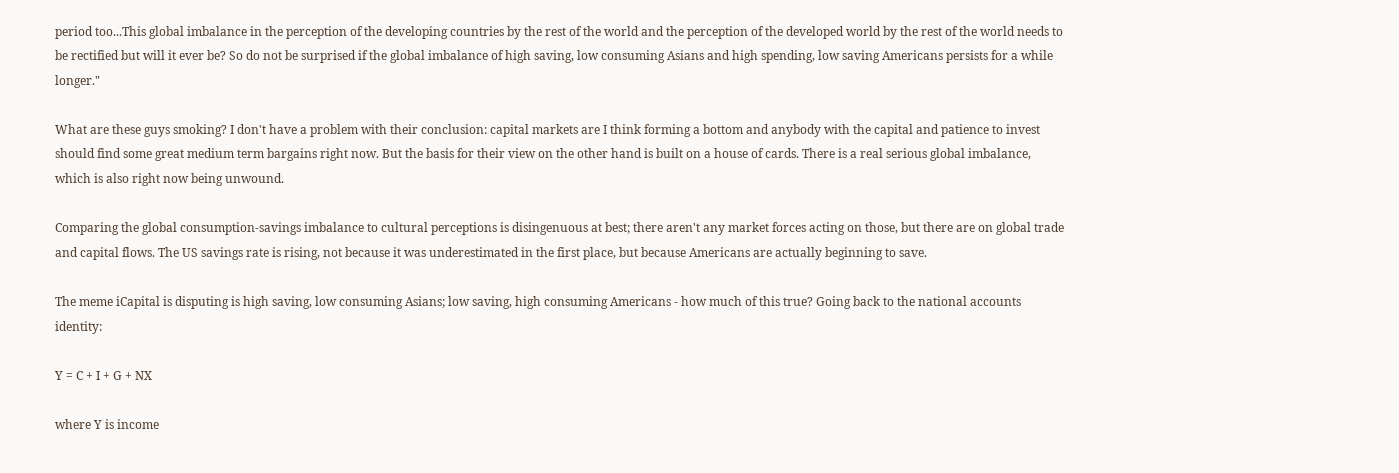period too...This global imbalance in the perception of the developing countries by the rest of the world and the perception of the developed world by the rest of the world needs to be rectified but will it ever be? So do not be surprised if the global imbalance of high saving, low consuming Asians and high spending, low saving Americans persists for a while longer."

What are these guys smoking? I don't have a problem with their conclusion: capital markets are I think forming a bottom and anybody with the capital and patience to invest should find some great medium term bargains right now. But the basis for their view on the other hand is built on a house of cards. There is a real serious global imbalance, which is also right now being unwound.

Comparing the global consumption-savings imbalance to cultural perceptions is disingenuous at best; there aren't any market forces acting on those, but there are on global trade and capital flows. The US savings rate is rising, not because it was underestimated in the first place, but because Americans are actually beginning to save.

The meme iCapital is disputing is high saving, low consuming Asians; low saving, high consuming Americans - how much of this true? Going back to the national accounts identity:

Y = C + I + G + NX

where Y is income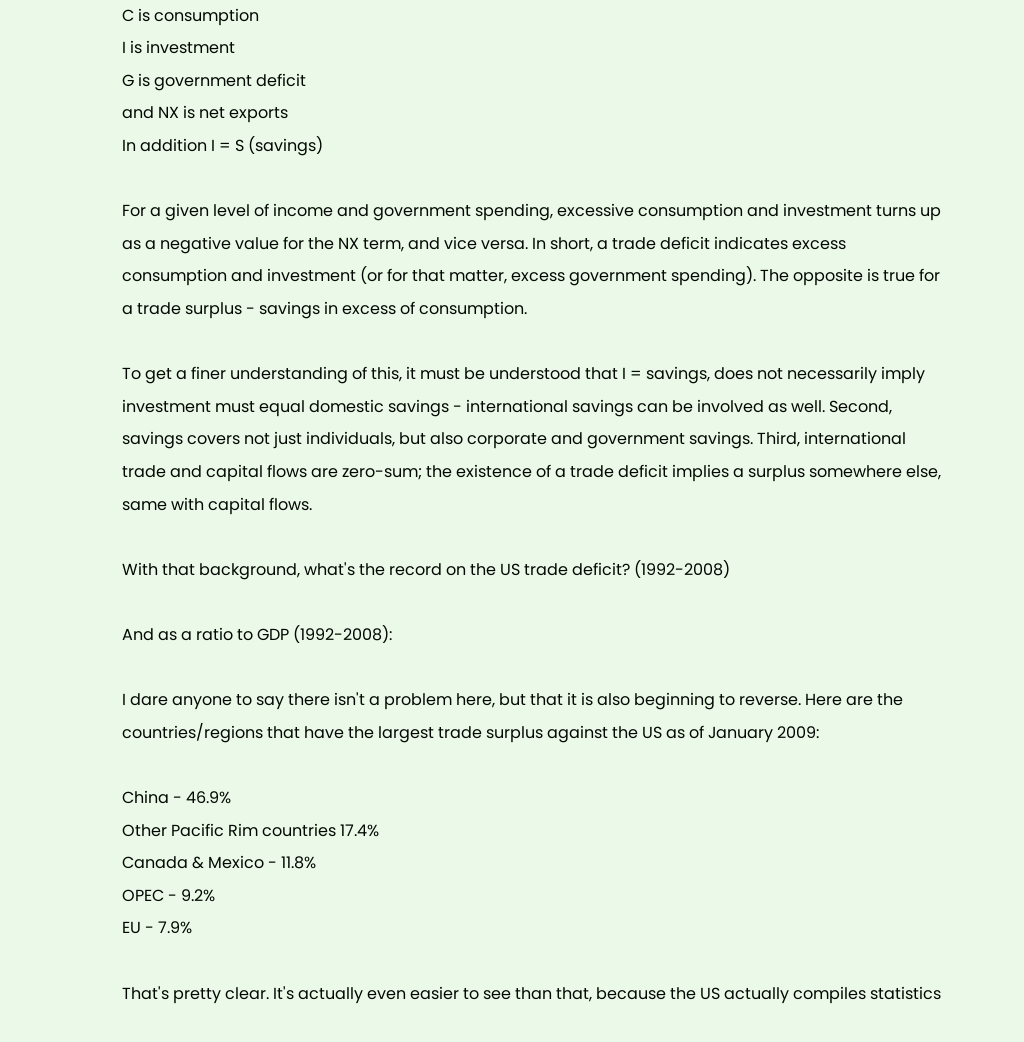C is consumption
I is investment
G is government deficit
and NX is net exports
In addition I = S (savings)

For a given level of income and government spending, excessive consumption and investment turns up as a negative value for the NX term, and vice versa. In short, a trade deficit indicates excess consumption and investment (or for that matter, excess government spending). The opposite is true for a trade surplus - savings in excess of consumption.

To get a finer understanding of this, it must be understood that I = savings, does not necessarily imply investment must equal domestic savings - international savings can be involved as well. Second, savings covers not just individuals, but also corporate and government savings. Third, international trade and capital flows are zero-sum; the existence of a trade deficit implies a surplus somewhere else, same with capital flows.

With that background, what's the record on the US trade deficit? (1992-2008)

And as a ratio to GDP (1992-2008):

I dare anyone to say there isn't a problem here, but that it is also beginning to reverse. Here are the countries/regions that have the largest trade surplus against the US as of January 2009:

China - 46.9%
Other Pacific Rim countries 17.4%
Canada & Mexico - 11.8%
OPEC - 9.2%
EU - 7.9%

That's pretty clear. It's actually even easier to see than that, because the US actually compiles statistics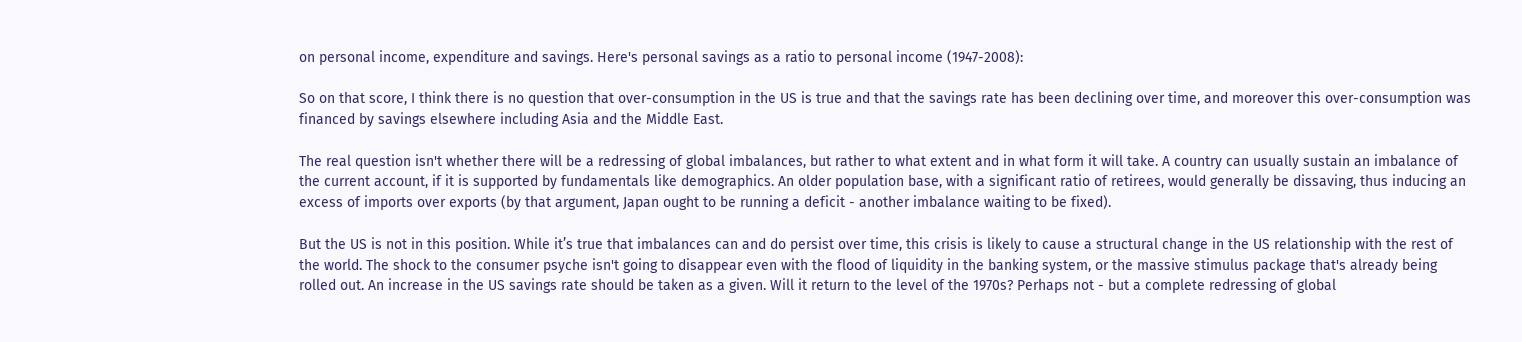on personal income, expenditure and savings. Here's personal savings as a ratio to personal income (1947-2008):

So on that score, I think there is no question that over-consumption in the US is true and that the savings rate has been declining over time, and moreover this over-consumption was financed by savings elsewhere including Asia and the Middle East.

The real question isn't whether there will be a redressing of global imbalances, but rather to what extent and in what form it will take. A country can usually sustain an imbalance of the current account, if it is supported by fundamentals like demographics. An older population base, with a significant ratio of retirees, would generally be dissaving, thus inducing an excess of imports over exports (by that argument, Japan ought to be running a deficit - another imbalance waiting to be fixed).

But the US is not in this position. While it’s true that imbalances can and do persist over time, this crisis is likely to cause a structural change in the US relationship with the rest of the world. The shock to the consumer psyche isn't going to disappear even with the flood of liquidity in the banking system, or the massive stimulus package that's already being rolled out. An increase in the US savings rate should be taken as a given. Will it return to the level of the 1970s? Perhaps not - but a complete redressing of global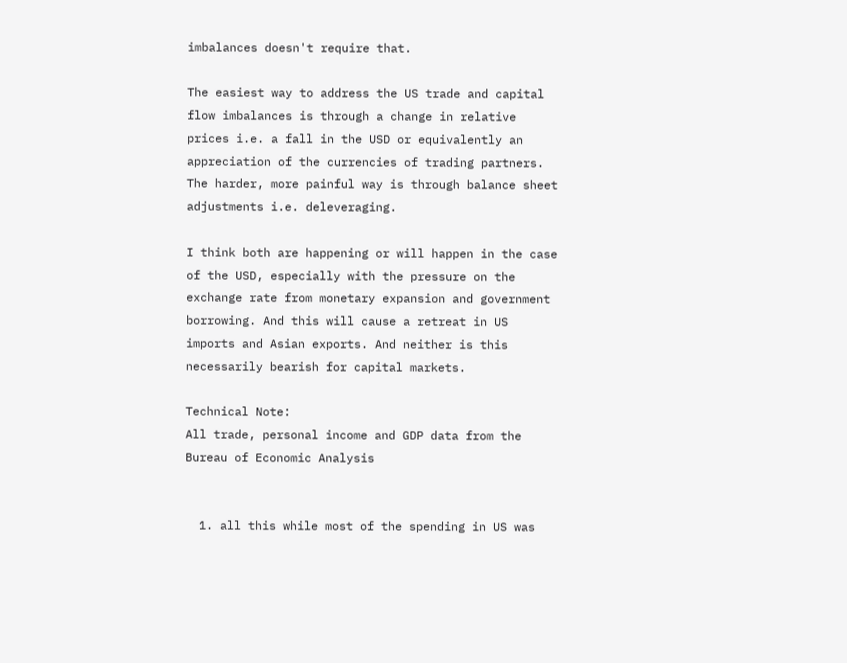imbalances doesn't require that.

The easiest way to address the US trade and capital flow imbalances is through a change in relative prices i.e. a fall in the USD or equivalently an appreciation of the currencies of trading partners. The harder, more painful way is through balance sheet adjustments i.e. deleveraging.

I think both are happening or will happen in the case of the USD, especially with the pressure on the exchange rate from monetary expansion and government borrowing. And this will cause a retreat in US imports and Asian exports. And neither is this necessarily bearish for capital markets.

Technical Note:
All trade, personal income and GDP data from the Bureau of Economic Analysis


  1. all this while most of the spending in US was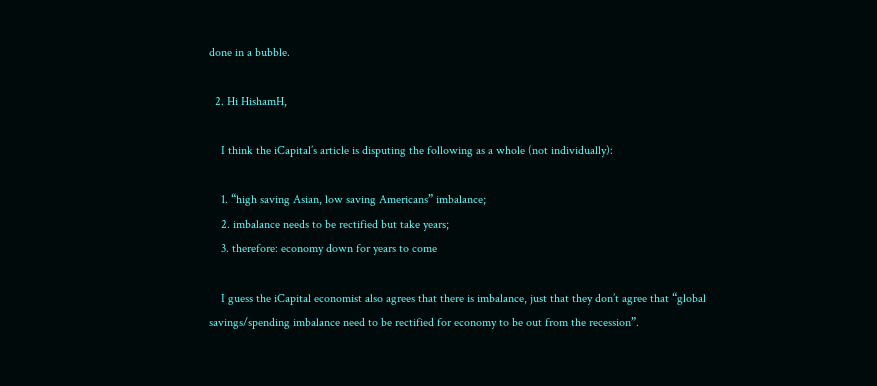done in a bubble.

  2. Hi HishamH,

    I think the iCapital’s article is disputing the following as a whole (not individually):

    1. “high saving Asian, low saving Americans” imbalance;
    2. imbalance needs to be rectified but take years;
    3. therefore: economy down for years to come

    I guess the iCapital economist also agrees that there is imbalance, just that they don’t agree that “global savings/spending imbalance need to be rectified for economy to be out from the recession”.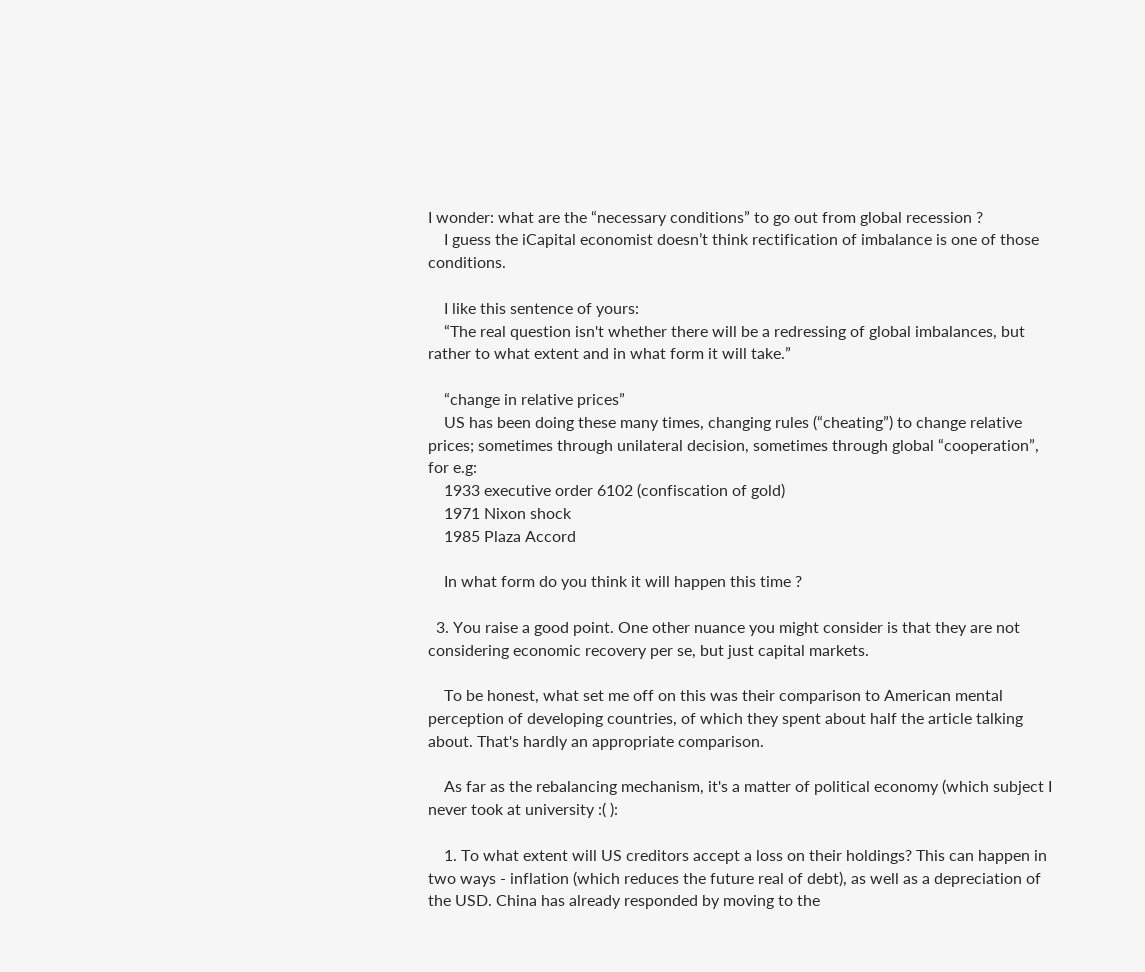I wonder: what are the “necessary conditions” to go out from global recession ?
    I guess the iCapital economist doesn’t think rectification of imbalance is one of those conditions.

    I like this sentence of yours:
    “The real question isn't whether there will be a redressing of global imbalances, but rather to what extent and in what form it will take.”

    “change in relative prices”
    US has been doing these many times, changing rules (“cheating”) to change relative prices; sometimes through unilateral decision, sometimes through global “cooperation”, for e.g:
    1933 executive order 6102 (confiscation of gold)
    1971 Nixon shock
    1985 Plaza Accord

    In what form do you think it will happen this time ?

  3. You raise a good point. One other nuance you might consider is that they are not considering economic recovery per se, but just capital markets.

    To be honest, what set me off on this was their comparison to American mental perception of developing countries, of which they spent about half the article talking about. That's hardly an appropriate comparison.

    As far as the rebalancing mechanism, it's a matter of political economy (which subject I never took at university :( ):

    1. To what extent will US creditors accept a loss on their holdings? This can happen in two ways - inflation (which reduces the future real of debt), as well as a depreciation of the USD. China has already responded by moving to the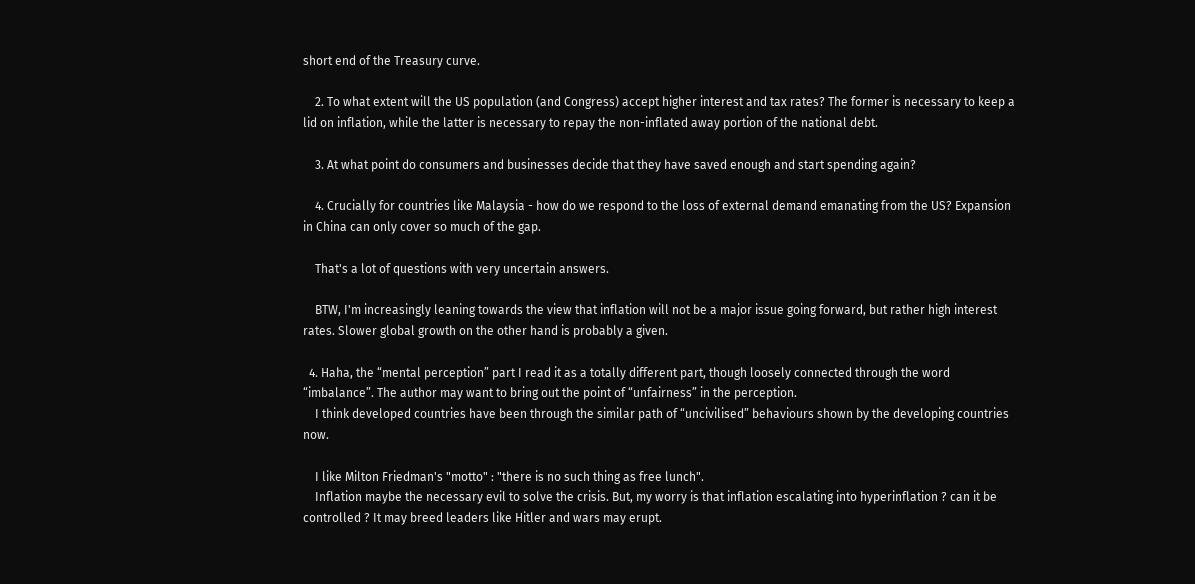short end of the Treasury curve.

    2. To what extent will the US population (and Congress) accept higher interest and tax rates? The former is necessary to keep a lid on inflation, while the latter is necessary to repay the non-inflated away portion of the national debt.

    3. At what point do consumers and businesses decide that they have saved enough and start spending again?

    4. Crucially for countries like Malaysia - how do we respond to the loss of external demand emanating from the US? Expansion in China can only cover so much of the gap.

    That's a lot of questions with very uncertain answers.

    BTW, I'm increasingly leaning towards the view that inflation will not be a major issue going forward, but rather high interest rates. Slower global growth on the other hand is probably a given.

  4. Haha, the “mental perception” part I read it as a totally different part, though loosely connected through the word “imbalance”. The author may want to bring out the point of “unfairness” in the perception.
    I think developed countries have been through the similar path of “uncivilised” behaviours shown by the developing countries now.

    I like Milton Friedman's "motto" : "there is no such thing as free lunch".
    Inflation maybe the necessary evil to solve the crisis. But, my worry is that inflation escalating into hyperinflation ? can it be controlled ? It may breed leaders like Hitler and wars may erupt.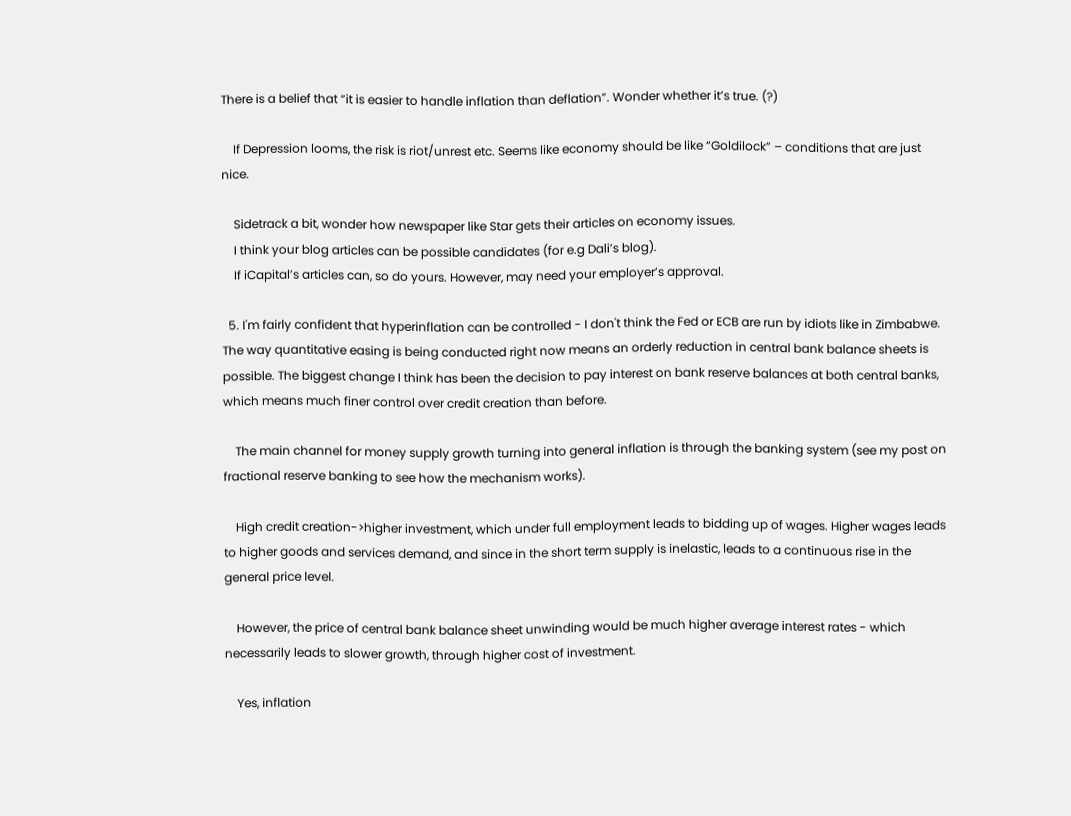There is a belief that “it is easier to handle inflation than deflation”. Wonder whether it’s true. (?)

    If Depression looms, the risk is riot/unrest etc. Seems like economy should be like “Goldilock” – conditions that are just nice.

    Sidetrack a bit, wonder how newspaper like Star gets their articles on economy issues.
    I think your blog articles can be possible candidates (for e.g Dali’s blog).
    If iCapital’s articles can, so do yours. However, may need your employer’s approval.

  5. I'm fairly confident that hyperinflation can be controlled - I don't think the Fed or ECB are run by idiots like in Zimbabwe. The way quantitative easing is being conducted right now means an orderly reduction in central bank balance sheets is possible. The biggest change I think has been the decision to pay interest on bank reserve balances at both central banks, which means much finer control over credit creation than before.

    The main channel for money supply growth turning into general inflation is through the banking system (see my post on fractional reserve banking to see how the mechanism works).

    High credit creation->higher investment, which under full employment leads to bidding up of wages. Higher wages leads to higher goods and services demand, and since in the short term supply is inelastic, leads to a continuous rise in the general price level.

    However, the price of central bank balance sheet unwinding would be much higher average interest rates - which necessarily leads to slower growth, through higher cost of investment.

    Yes, inflation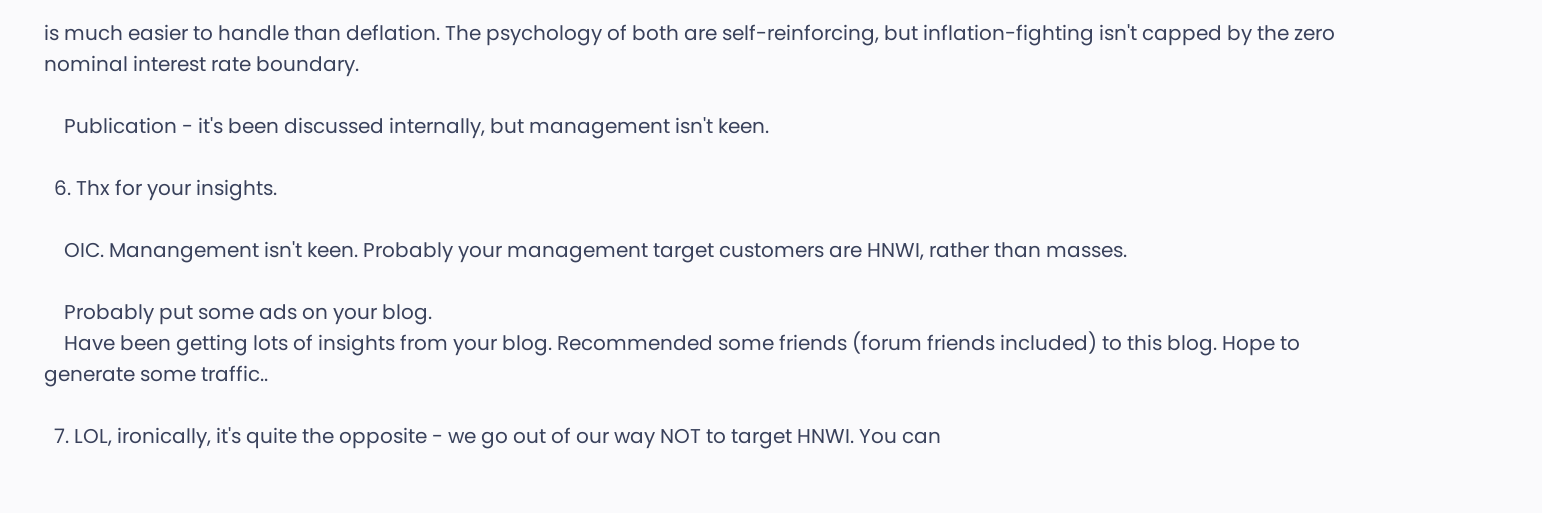is much easier to handle than deflation. The psychology of both are self-reinforcing, but inflation-fighting isn't capped by the zero nominal interest rate boundary.

    Publication - it's been discussed internally, but management isn't keen.

  6. Thx for your insights.

    OIC. Manangement isn't keen. Probably your management target customers are HNWI, rather than masses.

    Probably put some ads on your blog.
    Have been getting lots of insights from your blog. Recommended some friends (forum friends included) to this blog. Hope to generate some traffic..

  7. LOL, ironically, it's quite the opposite - we go out of our way NOT to target HNWI. You can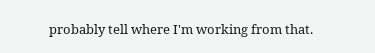probably tell where I'm working from that.